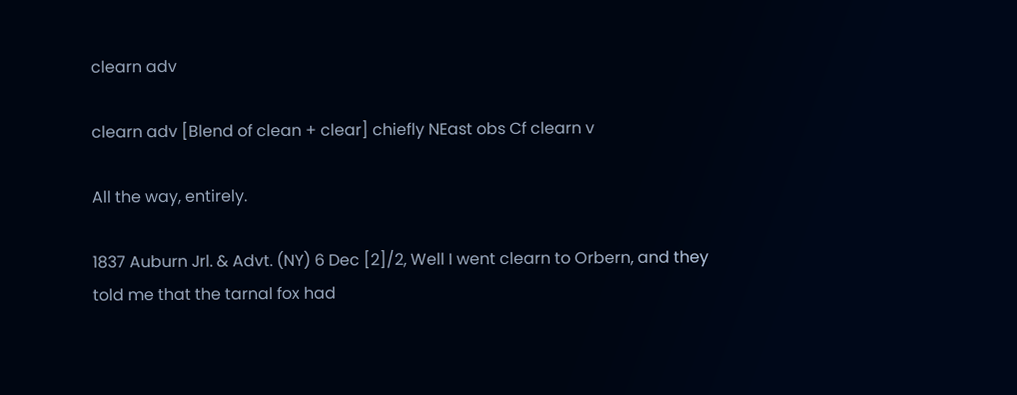clearn adv

clearn adv [Blend of clean + clear] chiefly NEast obs Cf clearn v

All the way, entirely.

1837 Auburn Jrl. & Advt. (NY) 6 Dec [2]/2, Well I went clearn to Orbern, and they told me that the tarnal fox had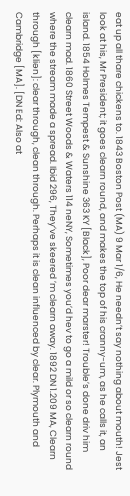eat up all thare chickens to. 1843 Boston Post (MA) 9 Mar 1/6, He needn’t say nothing about mouth! Jest look at his, Mr President; it goes clearn round, and makes the top of his cranny-um, as he calls it, an island. 1854 Holmes Tempest & Sunshine 363 KY [Black], Poor dear marster! Trouble’s done driv him clearn mad. 1860 Street Woods & Waters 114 neNY, Sometimes you’d hev to go a mild or so clearn round where the stream made a spread. Ibid 296, They’ve skeered ’m clearn away. 1892 DN 1.209 MA, Clearn through [kliən]: clear through, clean through. Perhaps it is clean influenced by clear. Plymouth and Cambridge [MA]. [DN Ed: Also at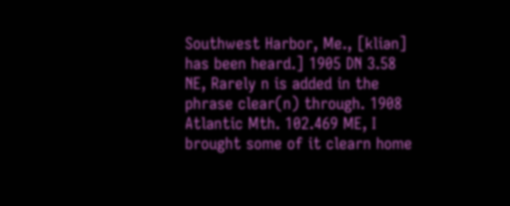Southwest Harbor, Me., [kliən] has been heard.] 1905 DN 3.58 NE, Rarely n is added in the phrase clear(n) through. 1908 Atlantic Mth. 102.469 ME, I brought some of it clearn home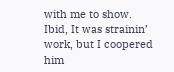with me to show. Ibid, It was strainin’ work, but I coopered him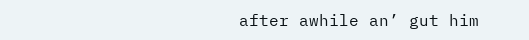after awhile an’ gut him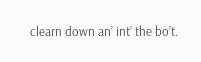clearn down an’ int’ the bo’t.